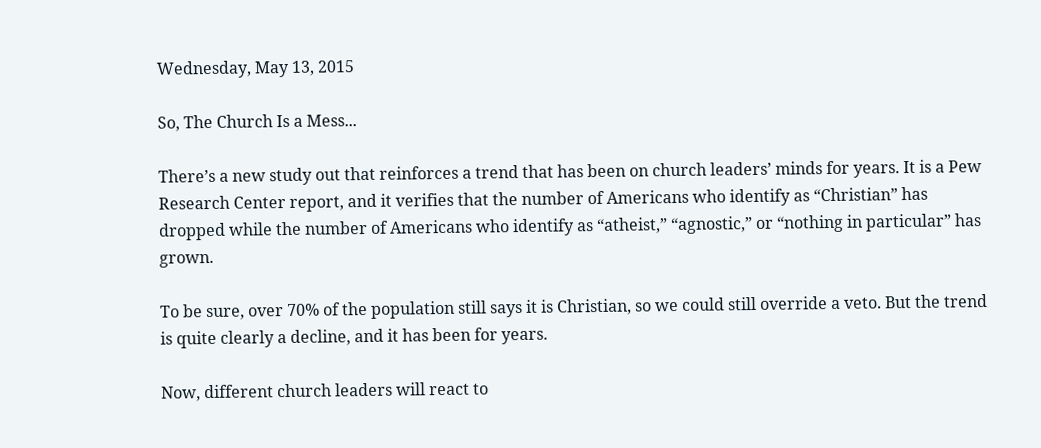Wednesday, May 13, 2015

So, The Church Is a Mess...

There’s a new study out that reinforces a trend that has been on church leaders’ minds for years. It is a Pew Research Center report, and it verifies that the number of Americans who identify as “Christian” has dropped while the number of Americans who identify as “atheist,” “agnostic,” or “nothing in particular” has grown.

To be sure, over 70% of the population still says it is Christian, so we could still override a veto. But the trend is quite clearly a decline, and it has been for years.

Now, different church leaders will react to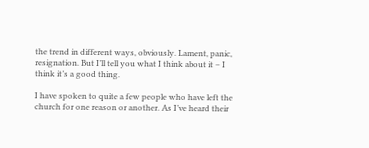the trend in different ways, obviously. Lament, panic, resignation. But I’ll tell you what I think about it – I think it’s a good thing.

I have spoken to quite a few people who have left the church for one reason or another. As I’ve heard their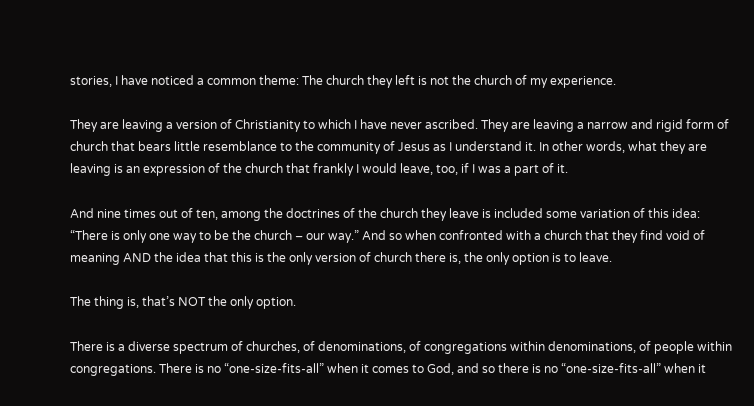stories, I have noticed a common theme: The church they left is not the church of my experience.

They are leaving a version of Christianity to which I have never ascribed. They are leaving a narrow and rigid form of church that bears little resemblance to the community of Jesus as I understand it. In other words, what they are leaving is an expression of the church that frankly I would leave, too, if I was a part of it.

And nine times out of ten, among the doctrines of the church they leave is included some variation of this idea: “There is only one way to be the church – our way.” And so when confronted with a church that they find void of meaning AND the idea that this is the only version of church there is, the only option is to leave.

The thing is, that’s NOT the only option.

There is a diverse spectrum of churches, of denominations, of congregations within denominations, of people within congregations. There is no “one-size-fits-all” when it comes to God, and so there is no “one-size-fits-all” when it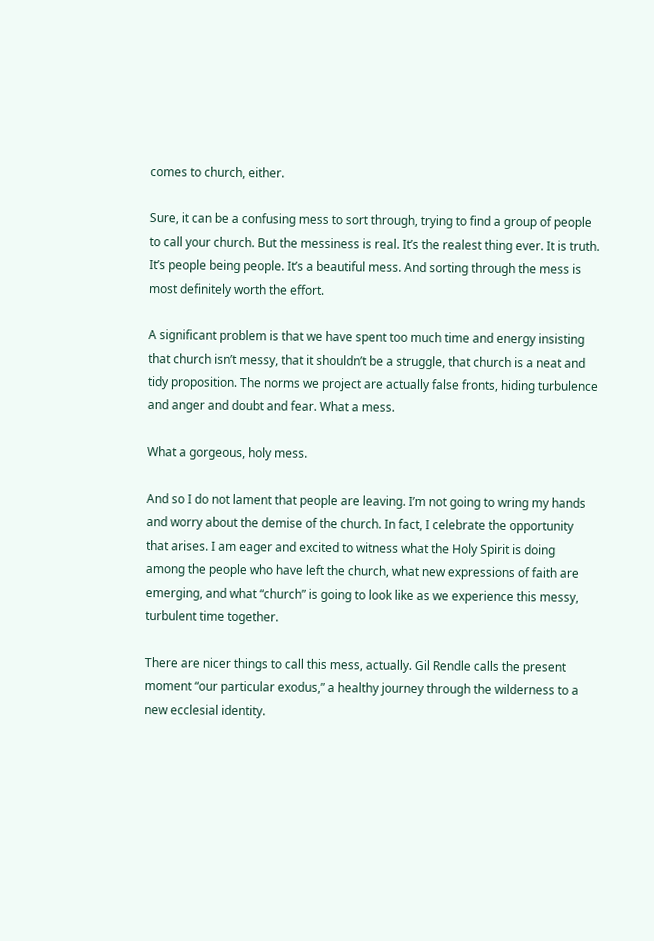comes to church, either.

Sure, it can be a confusing mess to sort through, trying to find a group of people to call your church. But the messiness is real. It’s the realest thing ever. It is truth. It’s people being people. It’s a beautiful mess. And sorting through the mess is most definitely worth the effort.

A significant problem is that we have spent too much time and energy insisting that church isn’t messy, that it shouldn’t be a struggle, that church is a neat and tidy proposition. The norms we project are actually false fronts, hiding turbulence and anger and doubt and fear. What a mess.

What a gorgeous, holy mess.

And so I do not lament that people are leaving. I’m not going to wring my hands and worry about the demise of the church. In fact, I celebrate the opportunity that arises. I am eager and excited to witness what the Holy Spirit is doing among the people who have left the church, what new expressions of faith are emerging, and what “church” is going to look like as we experience this messy, turbulent time together.

There are nicer things to call this mess, actually. Gil Rendle calls the present moment “our particular exodus,” a healthy journey through the wilderness to a new ecclesial identity.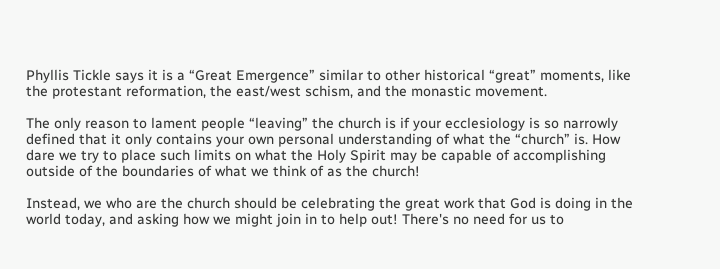Phyllis Tickle says it is a “Great Emergence” similar to other historical “great” moments, like the protestant reformation, the east/west schism, and the monastic movement.

The only reason to lament people “leaving” the church is if your ecclesiology is so narrowly defined that it only contains your own personal understanding of what the “church” is. How dare we try to place such limits on what the Holy Spirit may be capable of accomplishing outside of the boundaries of what we think of as the church!

Instead, we who are the church should be celebrating the great work that God is doing in the world today, and asking how we might join in to help out! There's no need for us to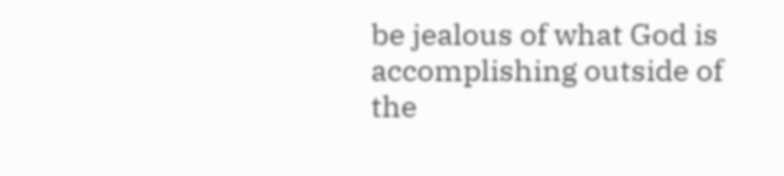be jealous of what God is accomplishing outside of the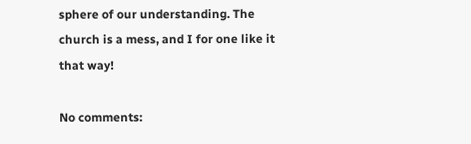sphere of our understanding. The church is a mess, and I for one like it that way!

No comments: